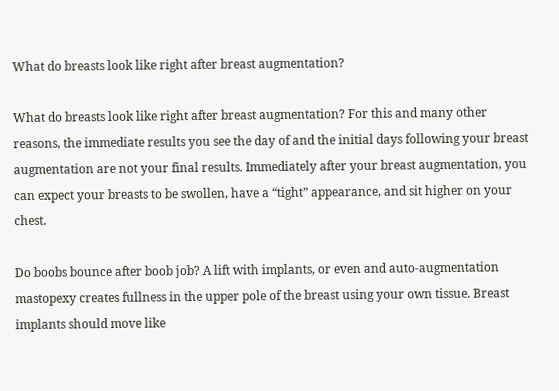What do breasts look like right after breast augmentation?

What do breasts look like right after breast augmentation? For this and many other reasons, the immediate results you see the day of and the initial days following your breast augmentation are not your final results. Immediately after your breast augmentation, you can expect your breasts to be swollen, have a “tight” appearance, and sit higher on your chest.

Do boobs bounce after boob job? A lift with implants, or even and auto-augmentation mastopexy creates fullness in the upper pole of the breast using your own tissue. Breast implants should move like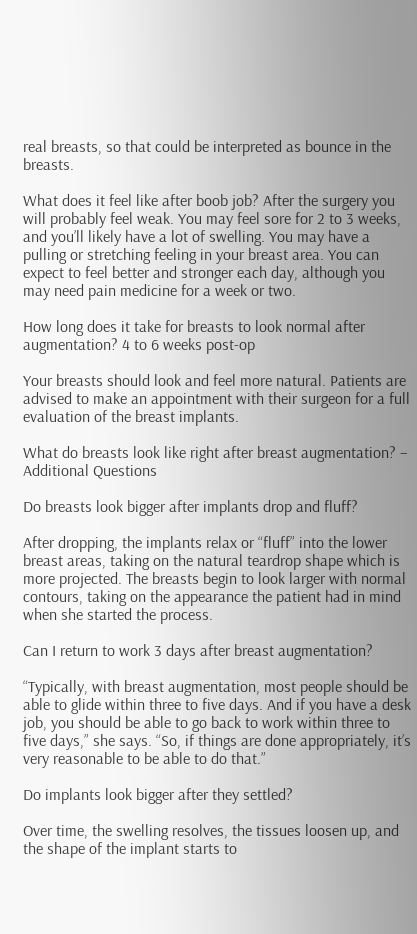real breasts, so that could be interpreted as bounce in the breasts.

What does it feel like after boob job? After the surgery you will probably feel weak. You may feel sore for 2 to 3 weeks, and you’ll likely have a lot of swelling. You may have a pulling or stretching feeling in your breast area. You can expect to feel better and stronger each day, although you may need pain medicine for a week or two.

How long does it take for breasts to look normal after augmentation? 4 to 6 weeks post-op

Your breasts should look and feel more natural. Patients are advised to make an appointment with their surgeon for a full evaluation of the breast implants.

What do breasts look like right after breast augmentation? – Additional Questions

Do breasts look bigger after implants drop and fluff?

After dropping, the implants relax or “fluff” into the lower breast areas, taking on the natural teardrop shape which is more projected. The breasts begin to look larger with normal contours, taking on the appearance the patient had in mind when she started the process.

Can I return to work 3 days after breast augmentation?

“Typically, with breast augmentation, most people should be able to glide within three to five days. And if you have a desk job, you should be able to go back to work within three to five days,” she says. “So, if things are done appropriately, it’s very reasonable to be able to do that.”

Do implants look bigger after they settled?

Over time, the swelling resolves, the tissues loosen up, and the shape of the implant starts to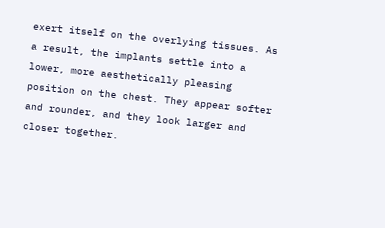exert itself on the overlying tissues. As a result, the implants settle into a lower, more aesthetically pleasing position on the chest. They appear softer and rounder, and they look larger and closer together.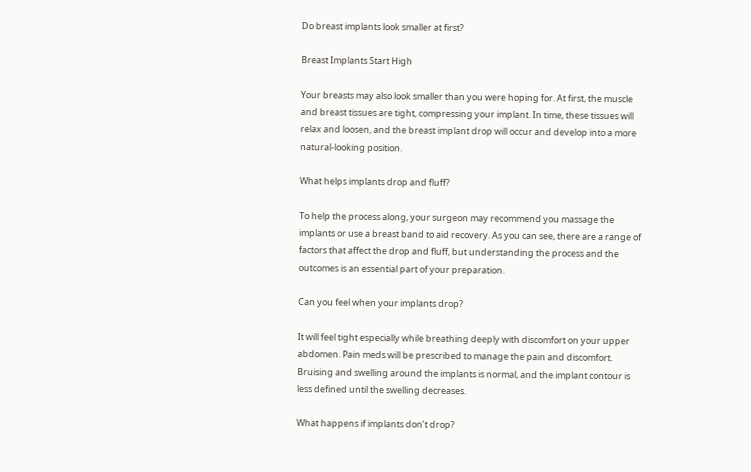Do breast implants look smaller at first?

Breast Implants Start High

Your breasts may also look smaller than you were hoping for. At first, the muscle and breast tissues are tight, compressing your implant. In time, these tissues will relax and loosen, and the breast implant drop will occur and develop into a more natural-looking position.

What helps implants drop and fluff?

To help the process along, your surgeon may recommend you massage the implants or use a breast band to aid recovery. As you can see, there are a range of factors that affect the drop and fluff, but understanding the process and the outcomes is an essential part of your preparation.

Can you feel when your implants drop?

It will feel tight especially while breathing deeply with discomfort on your upper abdomen. Pain meds will be prescribed to manage the pain and discomfort. Bruising and swelling around the implants is normal, and the implant contour is less defined until the swelling decreases.

What happens if implants don’t drop?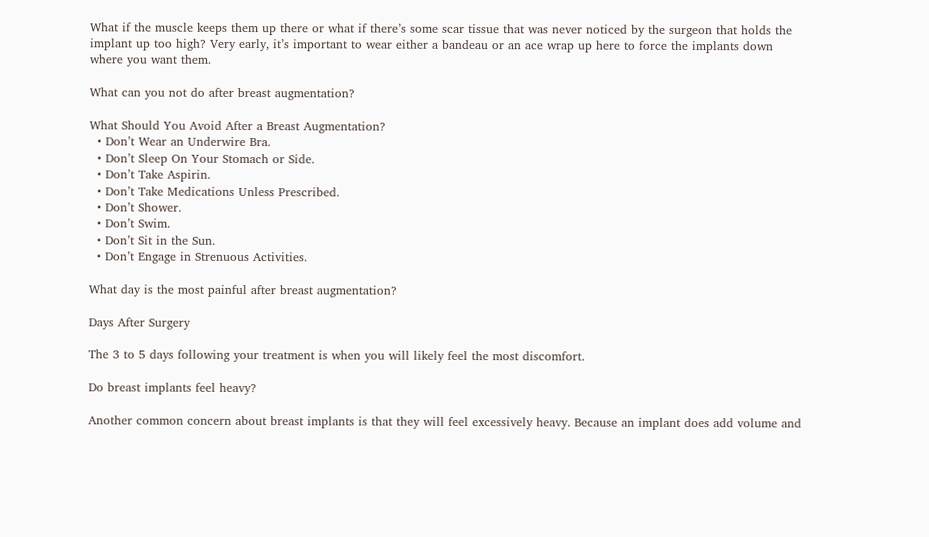What if the muscle keeps them up there or what if there’s some scar tissue that was never noticed by the surgeon that holds the implant up too high? Very early, it’s important to wear either a bandeau or an ace wrap up here to force the implants down where you want them.

What can you not do after breast augmentation?

What Should You Avoid After a Breast Augmentation?
  • Don’t Wear an Underwire Bra.
  • Don’t Sleep On Your Stomach or Side.
  • Don’t Take Aspirin.
  • Don’t Take Medications Unless Prescribed.
  • Don’t Shower.
  • Don’t Swim.
  • Don’t Sit in the Sun.
  • Don’t Engage in Strenuous Activities.

What day is the most painful after breast augmentation?

Days After Surgery

The 3 to 5 days following your treatment is when you will likely feel the most discomfort.

Do breast implants feel heavy?

Another common concern about breast implants is that they will feel excessively heavy. Because an implant does add volume and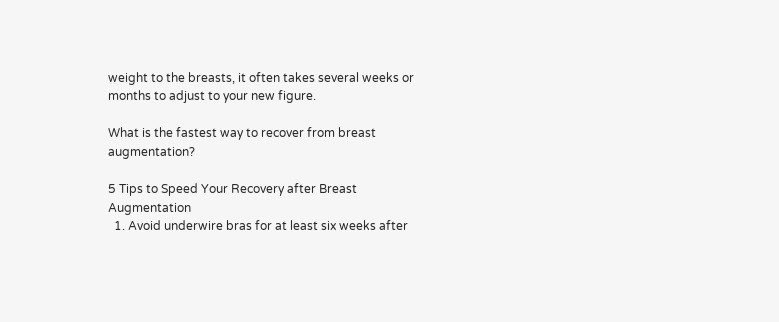weight to the breasts, it often takes several weeks or months to adjust to your new figure.

What is the fastest way to recover from breast augmentation?

5 Tips to Speed Your Recovery after Breast Augmentation
  1. Avoid underwire bras for at least six weeks after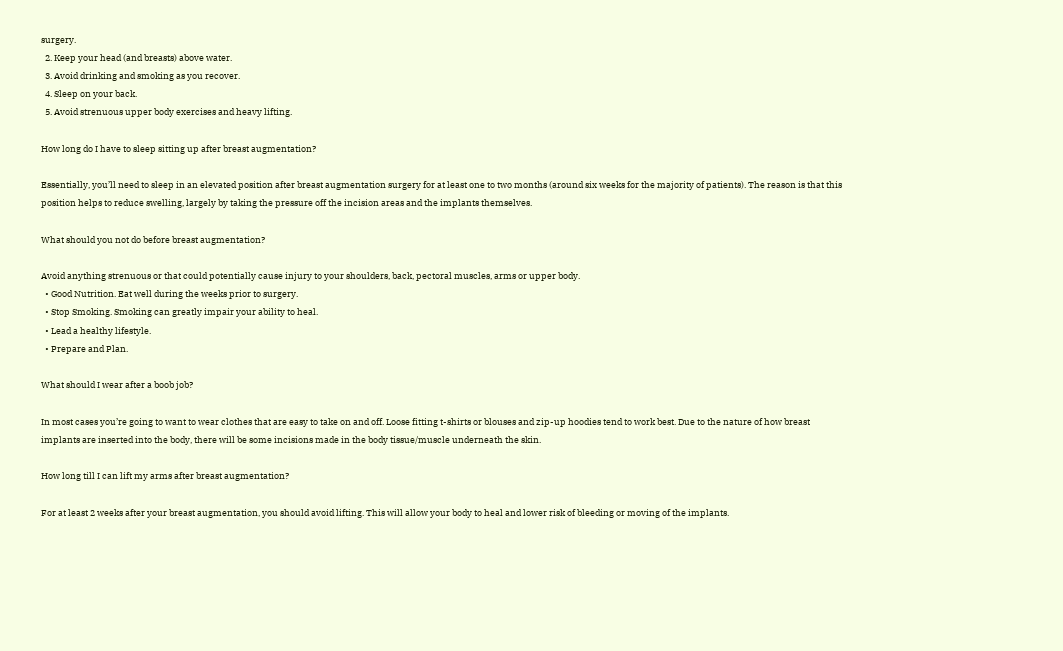surgery.
  2. Keep your head (and breasts) above water.
  3. Avoid drinking and smoking as you recover.
  4. Sleep on your back.
  5. Avoid strenuous upper body exercises and heavy lifting.

How long do I have to sleep sitting up after breast augmentation?

Essentially, you’ll need to sleep in an elevated position after breast augmentation surgery for at least one to two months (around six weeks for the majority of patients). The reason is that this position helps to reduce swelling, largely by taking the pressure off the incision areas and the implants themselves.

What should you not do before breast augmentation?

Avoid anything strenuous or that could potentially cause injury to your shoulders, back, pectoral muscles, arms or upper body.
  • Good Nutrition. Eat well during the weeks prior to surgery.
  • Stop Smoking. Smoking can greatly impair your ability to heal.
  • Lead a healthy lifestyle.
  • Prepare and Plan.

What should I wear after a boob job?

In most cases you’re going to want to wear clothes that are easy to take on and off. Loose fitting t-shirts or blouses and zip-up hoodies tend to work best. Due to the nature of how breast implants are inserted into the body, there will be some incisions made in the body tissue/muscle underneath the skin.

How long till I can lift my arms after breast augmentation?

For at least 2 weeks after your breast augmentation, you should avoid lifting. This will allow your body to heal and lower risk of bleeding or moving of the implants.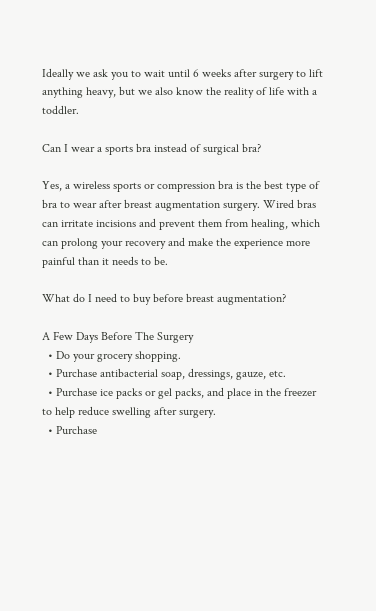Ideally we ask you to wait until 6 weeks after surgery to lift anything heavy, but we also know the reality of life with a toddler.

Can I wear a sports bra instead of surgical bra?

Yes, a wireless sports or compression bra is the best type of bra to wear after breast augmentation surgery. Wired bras can irritate incisions and prevent them from healing, which can prolong your recovery and make the experience more painful than it needs to be.

What do I need to buy before breast augmentation?

A Few Days Before The Surgery
  • Do your grocery shopping.
  • Purchase antibacterial soap, dressings, gauze, etc.
  • Purchase ice packs or gel packs, and place in the freezer to help reduce swelling after surgery.
  • Purchase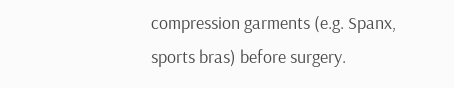compression garments (e.g. Spanx, sports bras) before surgery.